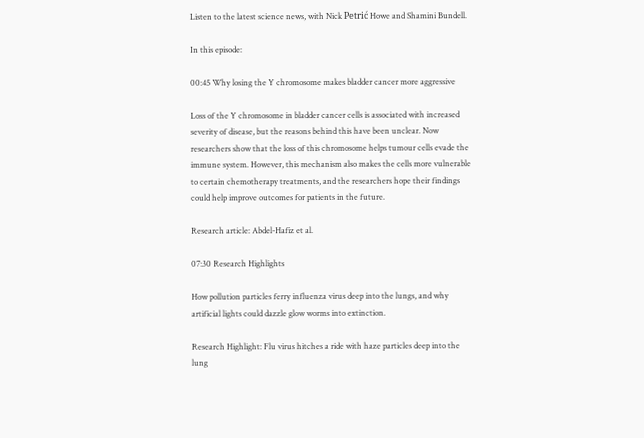Listen to the latest science news, with Nick Petrić Howe and Shamini Bundell.

In this episode:

00:45 Why losing the Y chromosome makes bladder cancer more aggressive

Loss of the Y chromosome in bladder cancer cells is associated with increased severity of disease, but the reasons behind this have been unclear. Now researchers show that the loss of this chromosome helps tumour cells evade the immune system. However, this mechanism also makes the cells more vulnerable to certain chemotherapy treatments, and the researchers hope their findings could help improve outcomes for patients in the future.

Research article: Abdel-Hafiz et al.

07:30 Research Highlights

How pollution particles ferry influenza virus deep into the lungs, and why artificial lights could dazzle glow worms into extinction.

Research Highlight: Flu virus hitches a ride with haze particles deep into the lung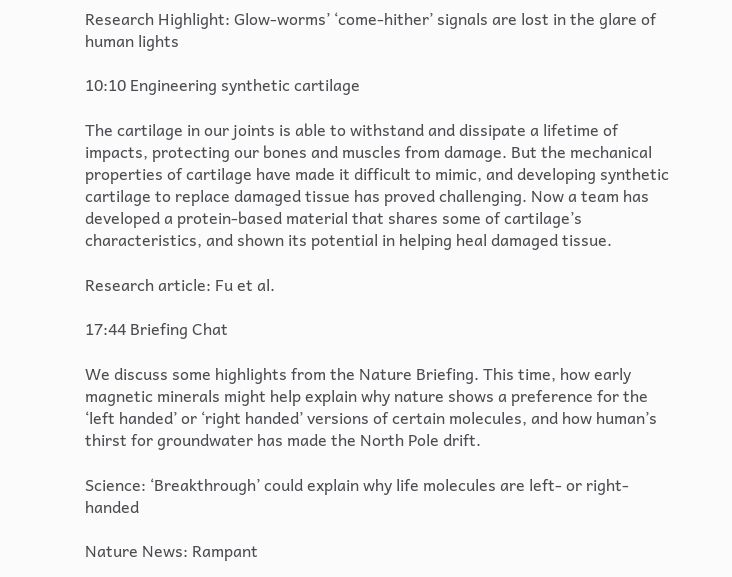Research Highlight: Glow-worms’ ‘come-hither’ signals are lost in the glare of human lights

10:10 Engineering synthetic cartilage

The cartilage in our joints is able to withstand and dissipate a lifetime of impacts, protecting our bones and muscles from damage. But the mechanical properties of cartilage have made it difficult to mimic, and developing synthetic cartilage to replace damaged tissue has proved challenging. Now a team has developed a protein-based material that shares some of cartilage’s characteristics, and shown its potential in helping heal damaged tissue.

Research article: Fu et al.

17:44 Briefing Chat

We discuss some highlights from the Nature Briefing. This time, how early magnetic minerals might help explain why nature shows a preference for the ‘left handed’ or ‘right handed’ versions of certain molecules, and how human’s thirst for groundwater has made the North Pole drift.

Science: ‘Breakthrough’ could explain why life molecules are left- or right-handed

Nature News: Rampant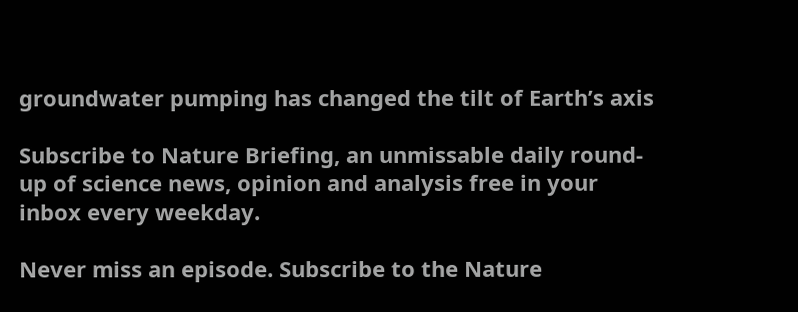groundwater pumping has changed the tilt of Earth’s axis

Subscribe to Nature Briefing, an unmissable daily round-up of science news, opinion and analysis free in your inbox every weekday.

Never miss an episode. Subscribe to the Nature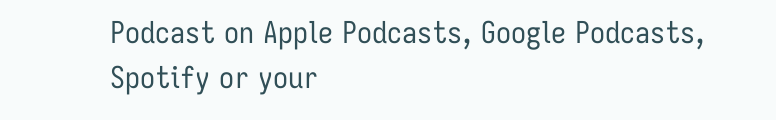Podcast on Apple Podcasts, Google Podcasts, Spotify or your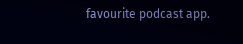favourite podcast app.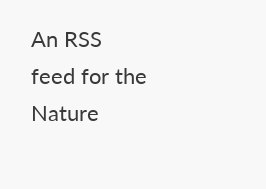An RSS feed for the Nature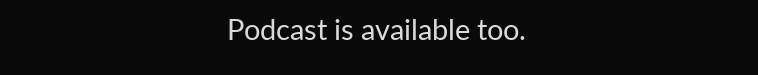Podcast is available too.